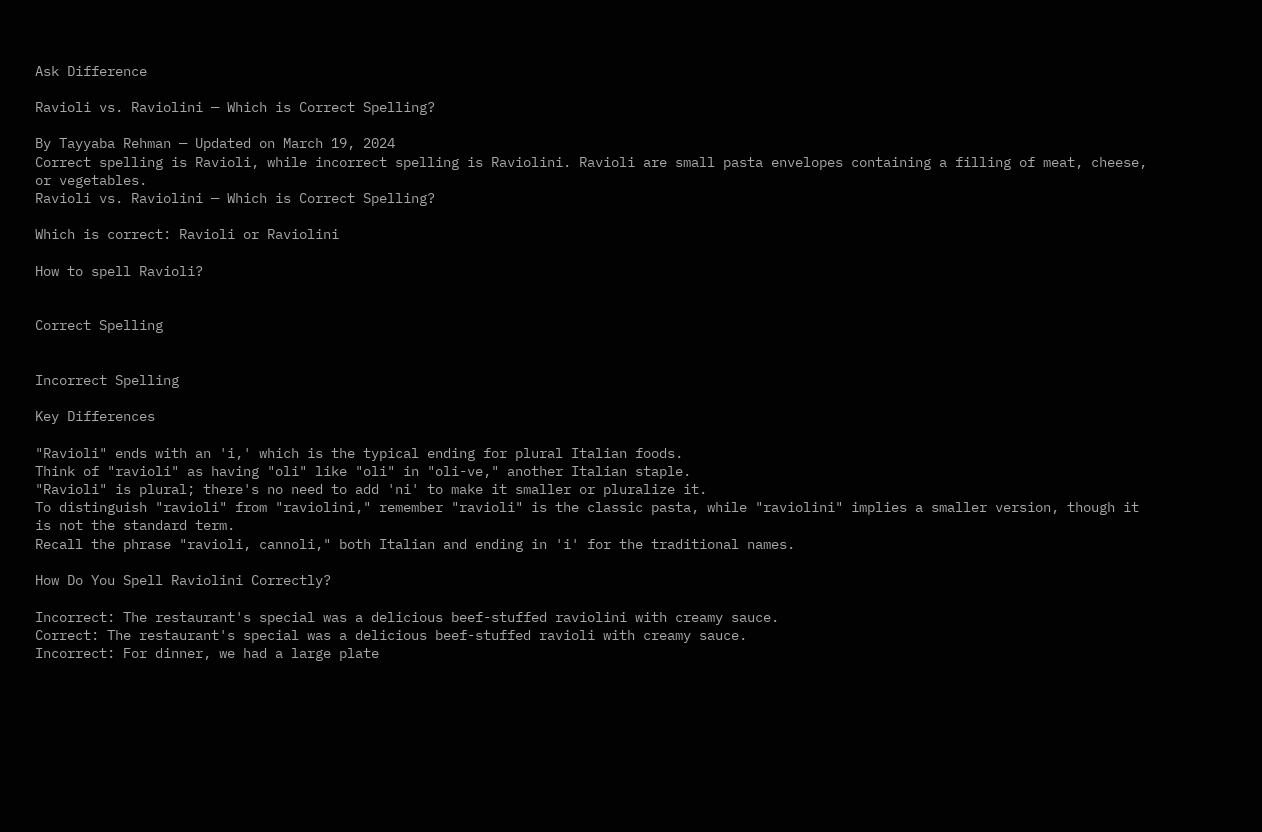Ask Difference

Ravioli vs. Raviolini — Which is Correct Spelling?

By Tayyaba Rehman — Updated on March 19, 2024
Correct spelling is Ravioli, while incorrect spelling is Raviolini. Ravioli are small pasta envelopes containing a filling of meat, cheese, or vegetables.
Ravioli vs. Raviolini — Which is Correct Spelling?

Which is correct: Ravioli or Raviolini

How to spell Ravioli?


Correct Spelling


Incorrect Spelling

Key Differences

"Ravioli" ends with an 'i,' which is the typical ending for plural Italian foods.
Think of "ravioli" as having "oli" like "oli" in "oli-ve," another Italian staple.
"Ravioli" is plural; there's no need to add 'ni' to make it smaller or pluralize it.
To distinguish "ravioli" from "raviolini," remember "ravioli" is the classic pasta, while "raviolini" implies a smaller version, though it is not the standard term.
Recall the phrase "ravioli, cannoli," both Italian and ending in 'i' for the traditional names.

How Do You Spell Raviolini Correctly?

Incorrect: The restaurant's special was a delicious beef-stuffed raviolini with creamy sauce.
Correct: The restaurant's special was a delicious beef-stuffed ravioli with creamy sauce.
Incorrect: For dinner, we had a large plate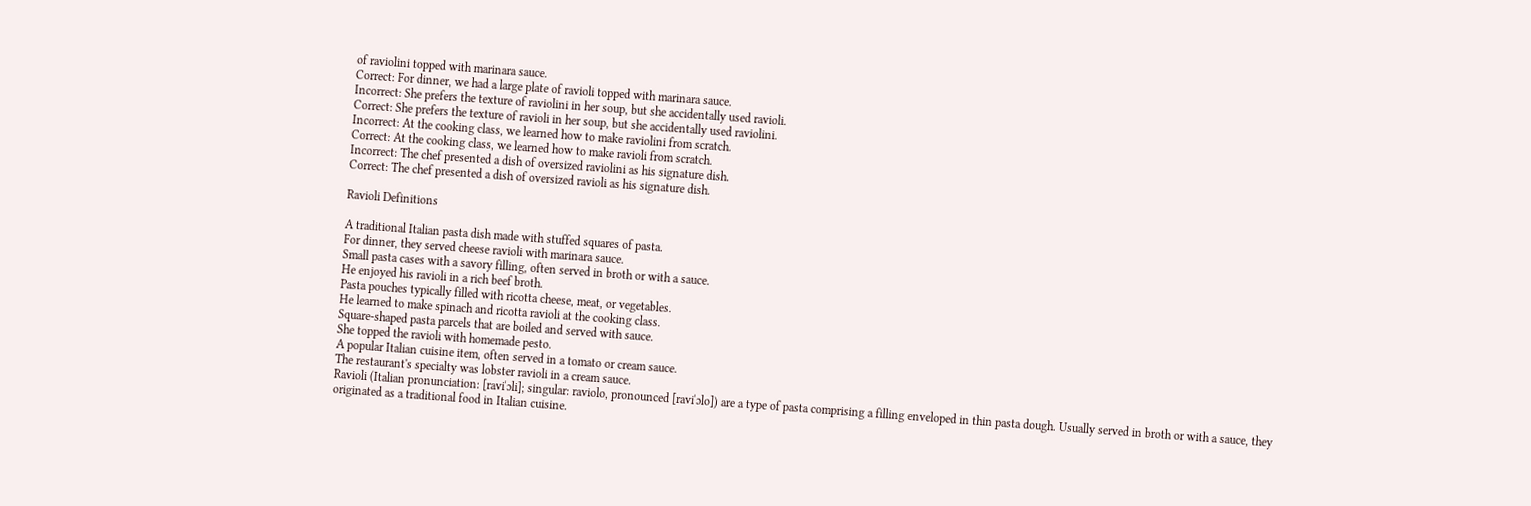of raviolini topped with marinara sauce.
Correct: For dinner, we had a large plate of ravioli topped with marinara sauce.
Incorrect: She prefers the texture of raviolini in her soup, but she accidentally used ravioli.
Correct: She prefers the texture of ravioli in her soup, but she accidentally used raviolini.
Incorrect: At the cooking class, we learned how to make raviolini from scratch.
Correct: At the cooking class, we learned how to make ravioli from scratch.
Incorrect: The chef presented a dish of oversized raviolini as his signature dish.
Correct: The chef presented a dish of oversized ravioli as his signature dish.

Ravioli Definitions

A traditional Italian pasta dish made with stuffed squares of pasta.
For dinner, they served cheese ravioli with marinara sauce.
Small pasta cases with a savory filling, often served in broth or with a sauce.
He enjoyed his ravioli in a rich beef broth.
Pasta pouches typically filled with ricotta cheese, meat, or vegetables.
He learned to make spinach and ricotta ravioli at the cooking class.
Square-shaped pasta parcels that are boiled and served with sauce.
She topped the ravioli with homemade pesto.
A popular Italian cuisine item, often served in a tomato or cream sauce.
The restaurant's specialty was lobster ravioli in a cream sauce.
Ravioli (Italian pronunciation: [raviˈɔli]; singular: raviolo, pronounced [raviˈɔlo]) are a type of pasta comprising a filling enveloped in thin pasta dough. Usually served in broth or with a sauce, they originated as a traditional food in Italian cuisine.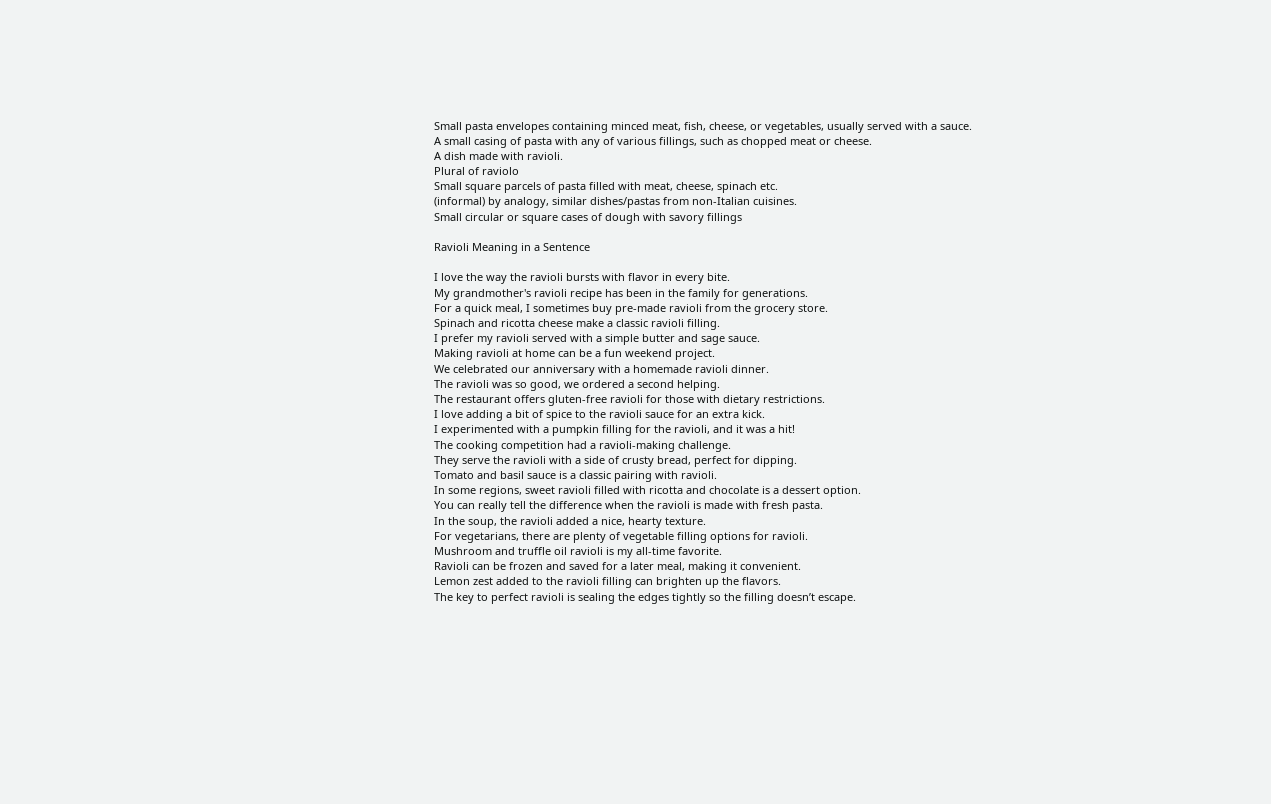Small pasta envelopes containing minced meat, fish, cheese, or vegetables, usually served with a sauce.
A small casing of pasta with any of various fillings, such as chopped meat or cheese.
A dish made with ravioli.
Plural of raviolo
Small square parcels of pasta filled with meat, cheese, spinach etc.
(informal) by analogy, similar dishes/pastas from non-Italian cuisines.
Small circular or square cases of dough with savory fillings

Ravioli Meaning in a Sentence

I love the way the ravioli bursts with flavor in every bite.
My grandmother's ravioli recipe has been in the family for generations.
For a quick meal, I sometimes buy pre-made ravioli from the grocery store.
Spinach and ricotta cheese make a classic ravioli filling.
I prefer my ravioli served with a simple butter and sage sauce.
Making ravioli at home can be a fun weekend project.
We celebrated our anniversary with a homemade ravioli dinner.
The ravioli was so good, we ordered a second helping.
The restaurant offers gluten-free ravioli for those with dietary restrictions.
I love adding a bit of spice to the ravioli sauce for an extra kick.
I experimented with a pumpkin filling for the ravioli, and it was a hit!
The cooking competition had a ravioli-making challenge.
They serve the ravioli with a side of crusty bread, perfect for dipping.
Tomato and basil sauce is a classic pairing with ravioli.
In some regions, sweet ravioli filled with ricotta and chocolate is a dessert option.
You can really tell the difference when the ravioli is made with fresh pasta.
In the soup, the ravioli added a nice, hearty texture.
For vegetarians, there are plenty of vegetable filling options for ravioli.
Mushroom and truffle oil ravioli is my all-time favorite.
Ravioli can be frozen and saved for a later meal, making it convenient.
Lemon zest added to the ravioli filling can brighten up the flavors.
The key to perfect ravioli is sealing the edges tightly so the filling doesn’t escape.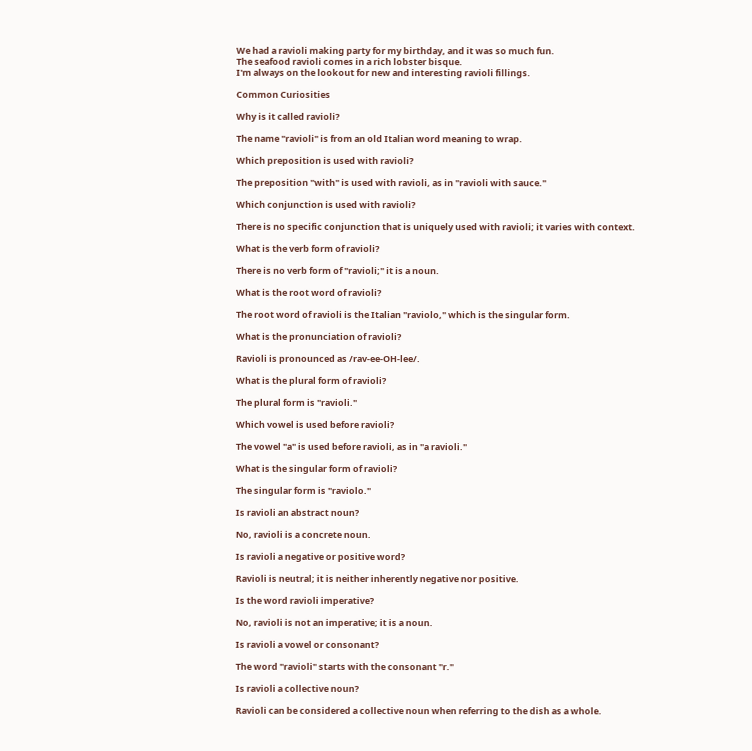We had a ravioli making party for my birthday, and it was so much fun.
The seafood ravioli comes in a rich lobster bisque.
I'm always on the lookout for new and interesting ravioli fillings.

Common Curiosities

Why is it called ravioli?

The name "ravioli" is from an old Italian word meaning to wrap.

Which preposition is used with ravioli?

The preposition "with" is used with ravioli, as in "ravioli with sauce."

Which conjunction is used with ravioli?

There is no specific conjunction that is uniquely used with ravioli; it varies with context.

What is the verb form of ravioli?

There is no verb form of "ravioli;" it is a noun.

What is the root word of ravioli?

The root word of ravioli is the Italian "raviolo," which is the singular form.

What is the pronunciation of ravioli?

Ravioli is pronounced as /rav-ee-OH-lee/.

What is the plural form of ravioli?

The plural form is "ravioli."

Which vowel is used before ravioli?

The vowel "a" is used before ravioli, as in "a ravioli."

What is the singular form of ravioli?

The singular form is "raviolo."

Is ravioli an abstract noun?

No, ravioli is a concrete noun.

Is ravioli a negative or positive word?

Ravioli is neutral; it is neither inherently negative nor positive.

Is the word ravioli imperative?

No, ravioli is not an imperative; it is a noun.

Is ravioli a vowel or consonant?

The word "ravioli" starts with the consonant "r."

Is ravioli a collective noun?

Ravioli can be considered a collective noun when referring to the dish as a whole.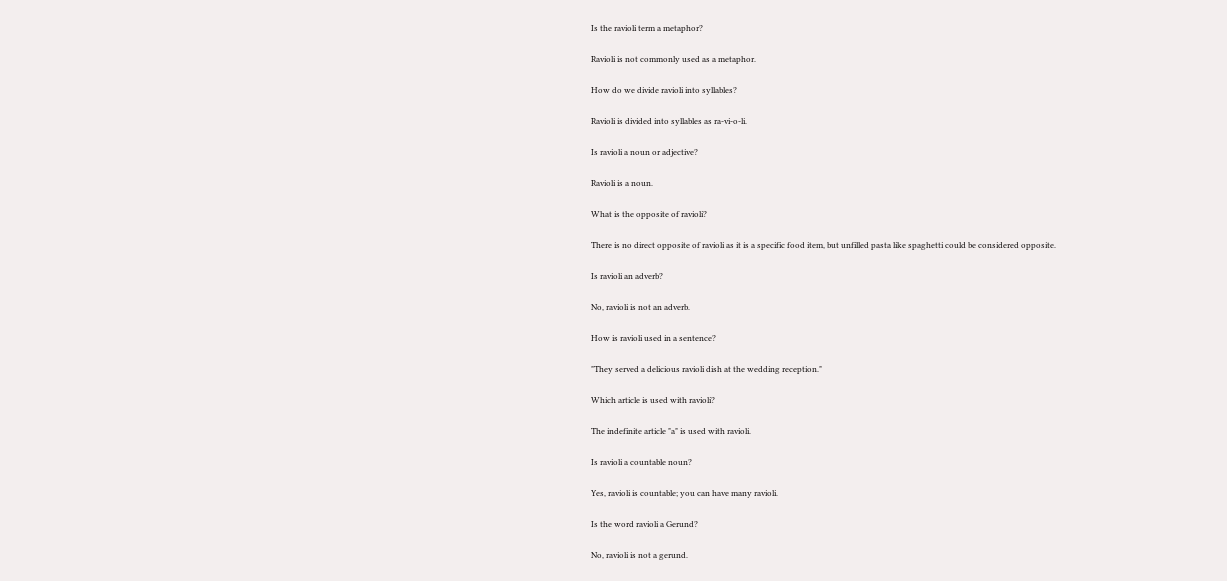Is the ravioli term a metaphor?

Ravioli is not commonly used as a metaphor.

How do we divide ravioli into syllables?

Ravioli is divided into syllables as ra-vi-o-li.

Is ravioli a noun or adjective?

Ravioli is a noun.

What is the opposite of ravioli?

There is no direct opposite of ravioli as it is a specific food item, but unfilled pasta like spaghetti could be considered opposite.

Is ravioli an adverb?

No, ravioli is not an adverb.

How is ravioli used in a sentence?

"They served a delicious ravioli dish at the wedding reception."

Which article is used with ravioli?

The indefinite article "a" is used with ravioli.

Is ravioli a countable noun?

Yes, ravioli is countable; you can have many ravioli.

Is the word ravioli a Gerund?

No, ravioli is not a gerund.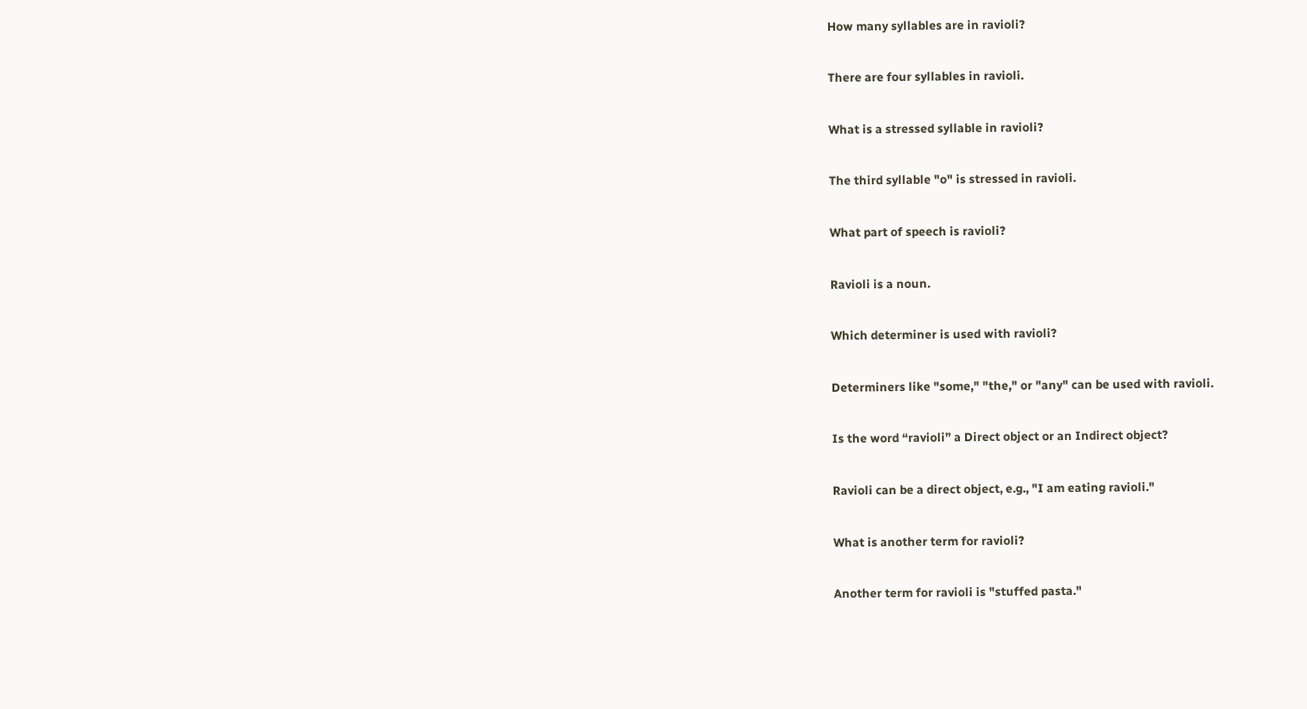How many syllables are in ravioli?

There are four syllables in ravioli.

What is a stressed syllable in ravioli?

The third syllable "o" is stressed in ravioli.

What part of speech is ravioli?

Ravioli is a noun.

Which determiner is used with ravioli?

Determiners like "some," "the," or "any" can be used with ravioli.

Is the word “ravioli” a Direct object or an Indirect object?

Ravioli can be a direct object, e.g., "I am eating ravioli."

What is another term for ravioli?

Another term for ravioli is "stuffed pasta."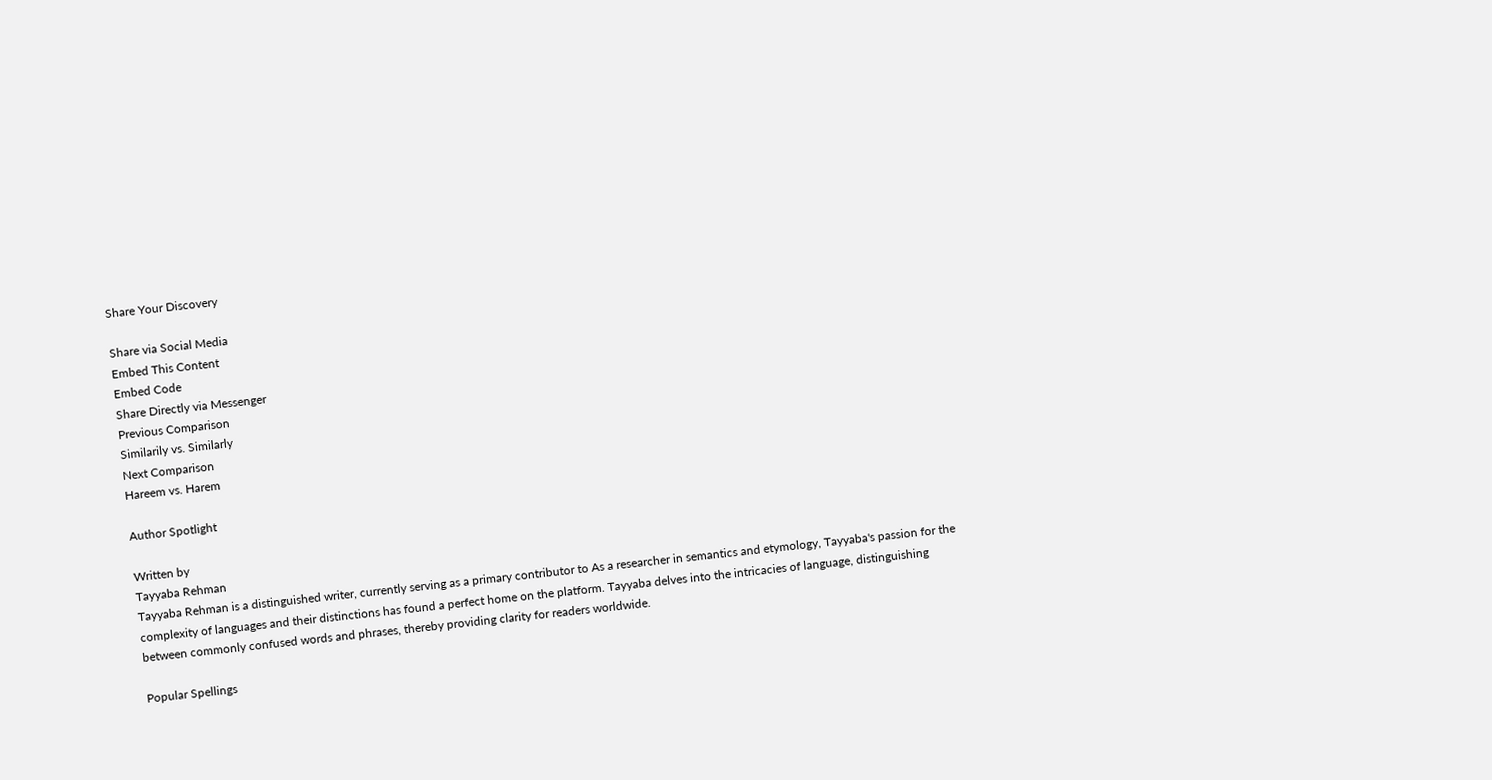Share Your Discovery

Share via Social Media
Embed This Content
Embed Code
Share Directly via Messenger
Previous Comparison
Similarily vs. Similarly
Next Comparison
Hareem vs. Harem

Author Spotlight

Written by
Tayyaba Rehman
Tayyaba Rehman is a distinguished writer, currently serving as a primary contributor to As a researcher in semantics and etymology, Tayyaba's passion for the complexity of languages and their distinctions has found a perfect home on the platform. Tayyaba delves into the intricacies of language, distinguishing between commonly confused words and phrases, thereby providing clarity for readers worldwide.

Popular Spellings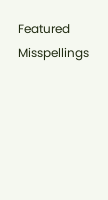Featured Misspellings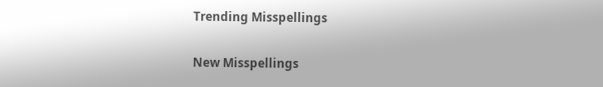Trending Misspellings

New Misspellings